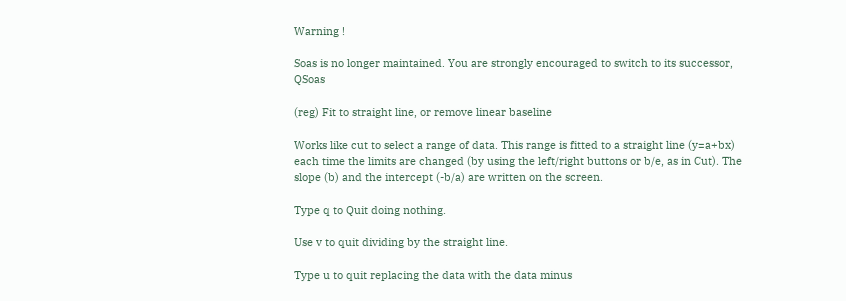Warning !

Soas is no longer maintained. You are strongly encouraged to switch to its successor, QSoas

(reg) Fit to straight line, or remove linear baseline

Works like cut to select a range of data. This range is fitted to a straight line (y=a+bx) each time the limits are changed (by using the left/right buttons or b/e, as in Cut). The slope (b) and the intercept (-b/a) are written on the screen.

Type q to Quit doing nothing.

Use v to quit dividing by the straight line.

Type u to quit replacing the data with the data minus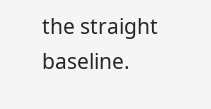the straight baseline.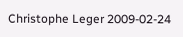Christophe Leger 2009-02-24